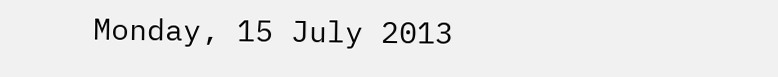Monday, 15 July 2013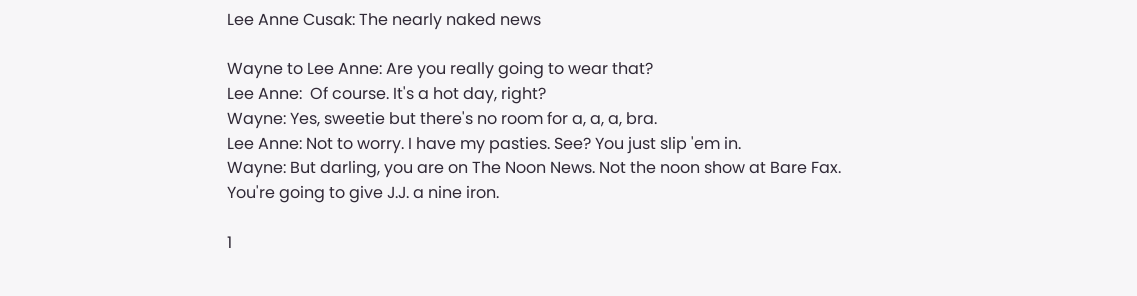Lee Anne Cusak: The nearly naked news

Wayne to Lee Anne: Are you really going to wear that?
Lee Anne:  Of course. It's a hot day, right?
Wayne: Yes, sweetie but there's no room for a, a, a, bra.
Lee Anne: Not to worry. I have my pasties. See? You just slip 'em in.
Wayne: But darling, you are on The Noon News. Not the noon show at Bare Fax.
You're going to give J.J. a nine iron.

1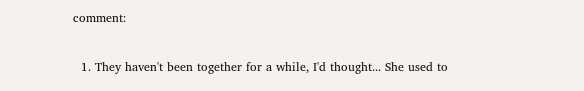comment:

  1. They haven't been together for a while, I'd thought... She used to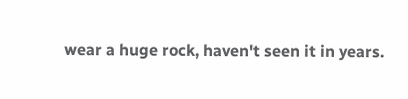wear a huge rock, haven't seen it in years.